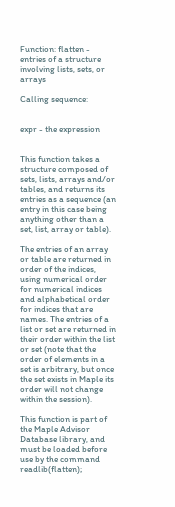Function: flatten - entries of a structure involving lists, sets, or arrays

Calling sequence:


expr - the expression


This function takes a structure composed of sets, lists, arrays and/or tables, and returns its entries as a sequence (an entry in this case being anything other than a set, list, array or table).

The entries of an array or table are returned in order of the indices, using numerical order for numerical indices and alphabetical order for indices that are names. The entries of a list or set are returned in their order within the list or set (note that the order of elements in a set is arbitrary, but once the set exists in Maple its order will not change within the session).

This function is part of the Maple Advisor Database library, and must be loaded before use by the command readlib(flatten);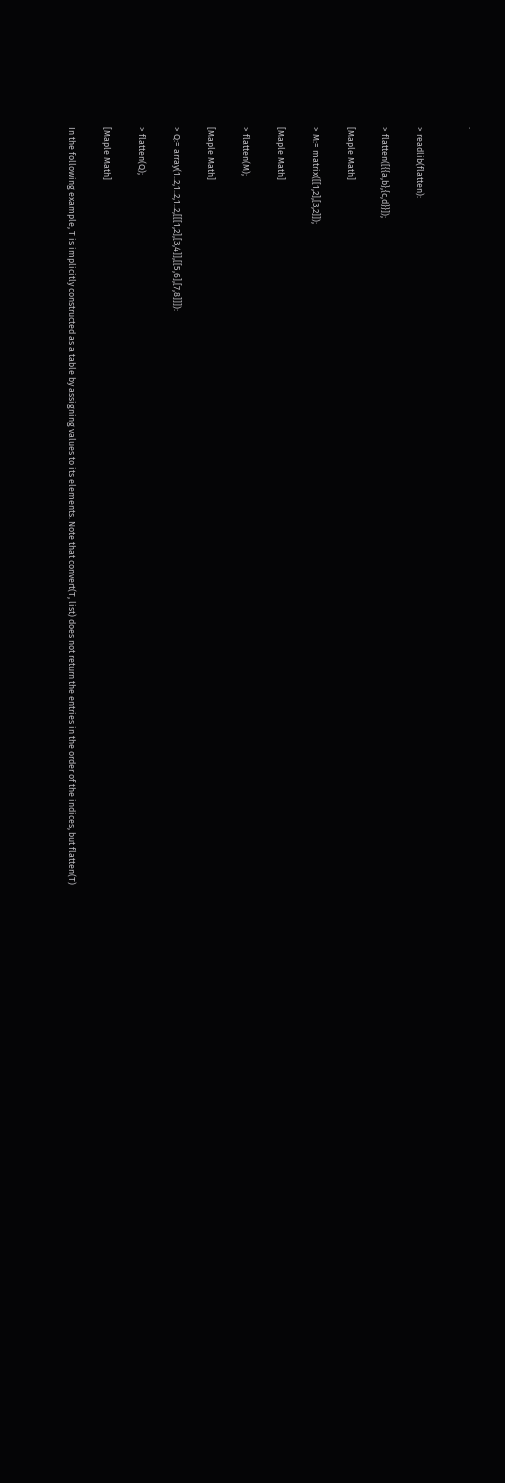.


> readlib(flatten):

> flatten([{{a,b},{c,d}}]);

[Maple Math]

> M:= matrix([[1,2],[3,2]]);

[Maple Math]

> flatten(M);

[Maple Math]

> Q:= array(1..2,1..2,1..2,[[[1,2],[3,4]],[[5,6],[7,8]]]):

> flatten(Q);

[Maple Math]

In the following example, T is implicitly constructed as a table by assigning values to its elements. Note that convert(T, list) does not return the entries in the order of the indices, but flatten(T)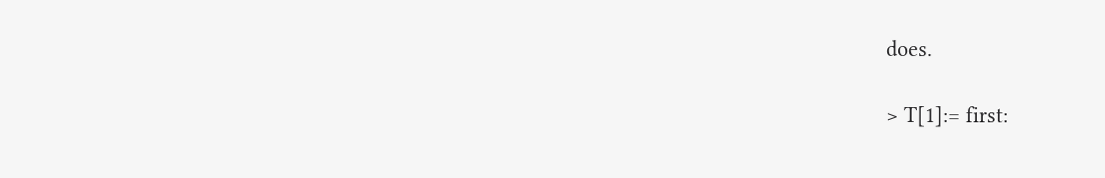does.

> T[1]:= first: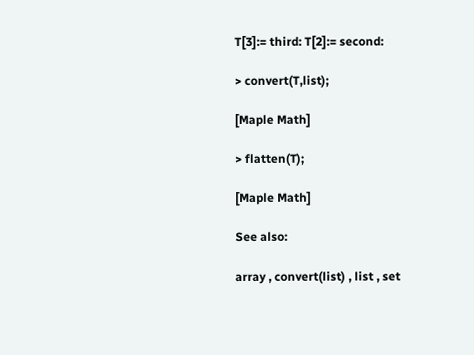T[3]:= third: T[2]:= second:

> convert(T,list);

[Maple Math]

> flatten(T);

[Maple Math]

See also:

array , convert(list) , list , set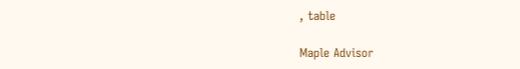, table

Maple Advisor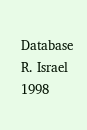Database R. Israel 1998